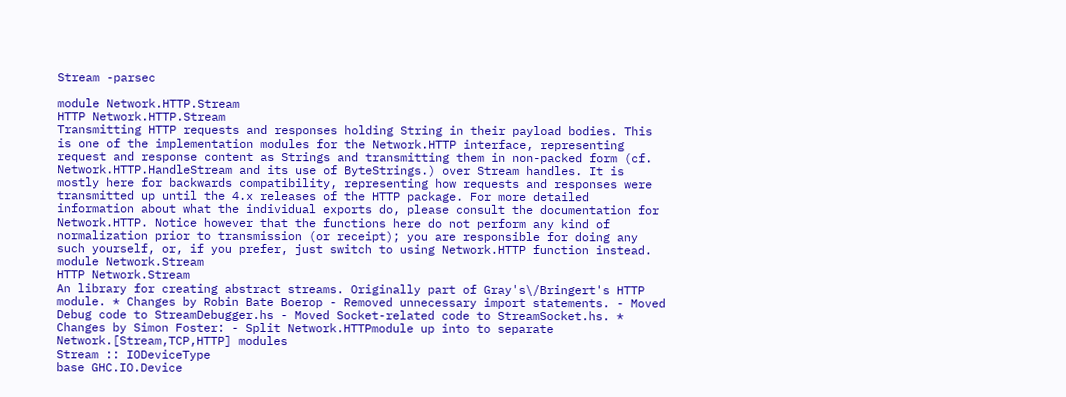Stream -parsec

module Network.HTTP.Stream
HTTP Network.HTTP.Stream
Transmitting HTTP requests and responses holding String in their payload bodies. This is one of the implementation modules for the Network.HTTP interface, representing request and response content as Strings and transmitting them in non-packed form (cf. Network.HTTP.HandleStream and its use of ByteStrings.) over Stream handles. It is mostly here for backwards compatibility, representing how requests and responses were transmitted up until the 4.x releases of the HTTP package. For more detailed information about what the individual exports do, please consult the documentation for Network.HTTP. Notice however that the functions here do not perform any kind of normalization prior to transmission (or receipt); you are responsible for doing any such yourself, or, if you prefer, just switch to using Network.HTTP function instead.
module Network.Stream
HTTP Network.Stream
An library for creating abstract streams. Originally part of Gray's\/Bringert's HTTP module. * Changes by Robin Bate Boerop - Removed unnecessary import statements. - Moved Debug code to StreamDebugger.hs - Moved Socket-related code to StreamSocket.hs. * Changes by Simon Foster: - Split Network.HTTPmodule up into to separate Network.[Stream,TCP,HTTP] modules
Stream :: IODeviceType
base GHC.IO.Device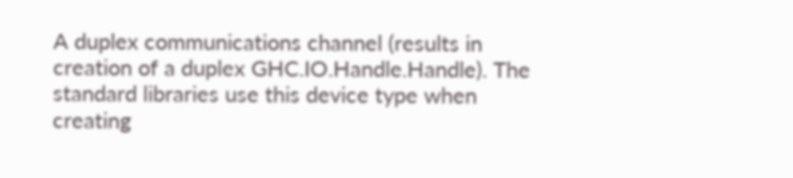A duplex communications channel (results in creation of a duplex GHC.IO.Handle.Handle). The standard libraries use this device type when creating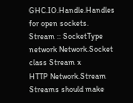GHC.IO.Handle.Handles for open sockets.
Stream :: SocketType
network Network.Socket
class Stream x
HTTP Network.Stream
Streams should make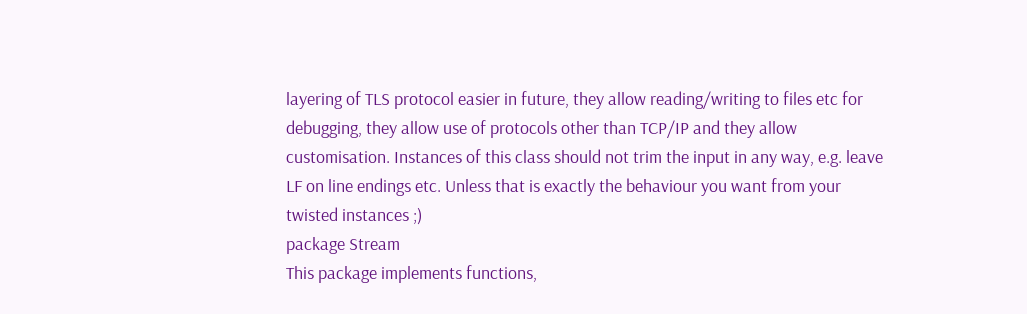layering of TLS protocol easier in future, they allow reading/writing to files etc for debugging, they allow use of protocols other than TCP/IP and they allow customisation. Instances of this class should not trim the input in any way, e.g. leave LF on line endings etc. Unless that is exactly the behaviour you want from your twisted instances ;)
package Stream
This package implements functions,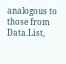analogous to those from Data.List,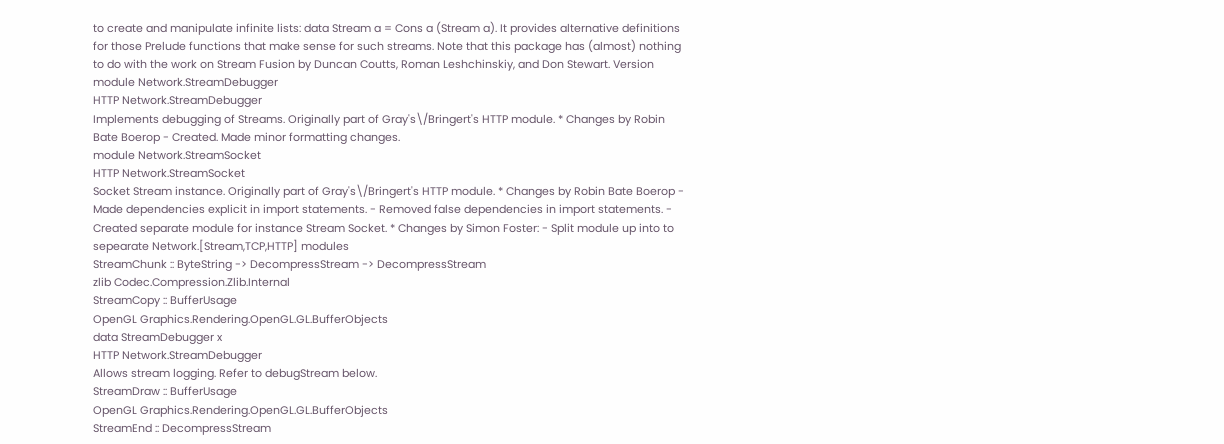to create and manipulate infinite lists: data Stream a = Cons a (Stream a). It provides alternative definitions for those Prelude functions that make sense for such streams. Note that this package has (almost) nothing to do with the work on Stream Fusion by Duncan Coutts, Roman Leshchinskiy, and Don Stewart. Version
module Network.StreamDebugger
HTTP Network.StreamDebugger
Implements debugging of Streams. Originally part of Gray's\/Bringert's HTTP module. * Changes by Robin Bate Boerop - Created. Made minor formatting changes.
module Network.StreamSocket
HTTP Network.StreamSocket
Socket Stream instance. Originally part of Gray's\/Bringert's HTTP module. * Changes by Robin Bate Boerop - Made dependencies explicit in import statements. - Removed false dependencies in import statements. - Created separate module for instance Stream Socket. * Changes by Simon Foster: - Split module up into to sepearate Network.[Stream,TCP,HTTP] modules
StreamChunk :: ByteString -> DecompressStream -> DecompressStream
zlib Codec.Compression.Zlib.Internal
StreamCopy :: BufferUsage
OpenGL Graphics.Rendering.OpenGL.GL.BufferObjects
data StreamDebugger x
HTTP Network.StreamDebugger
Allows stream logging. Refer to debugStream below.
StreamDraw :: BufferUsage
OpenGL Graphics.Rendering.OpenGL.GL.BufferObjects
StreamEnd :: DecompressStream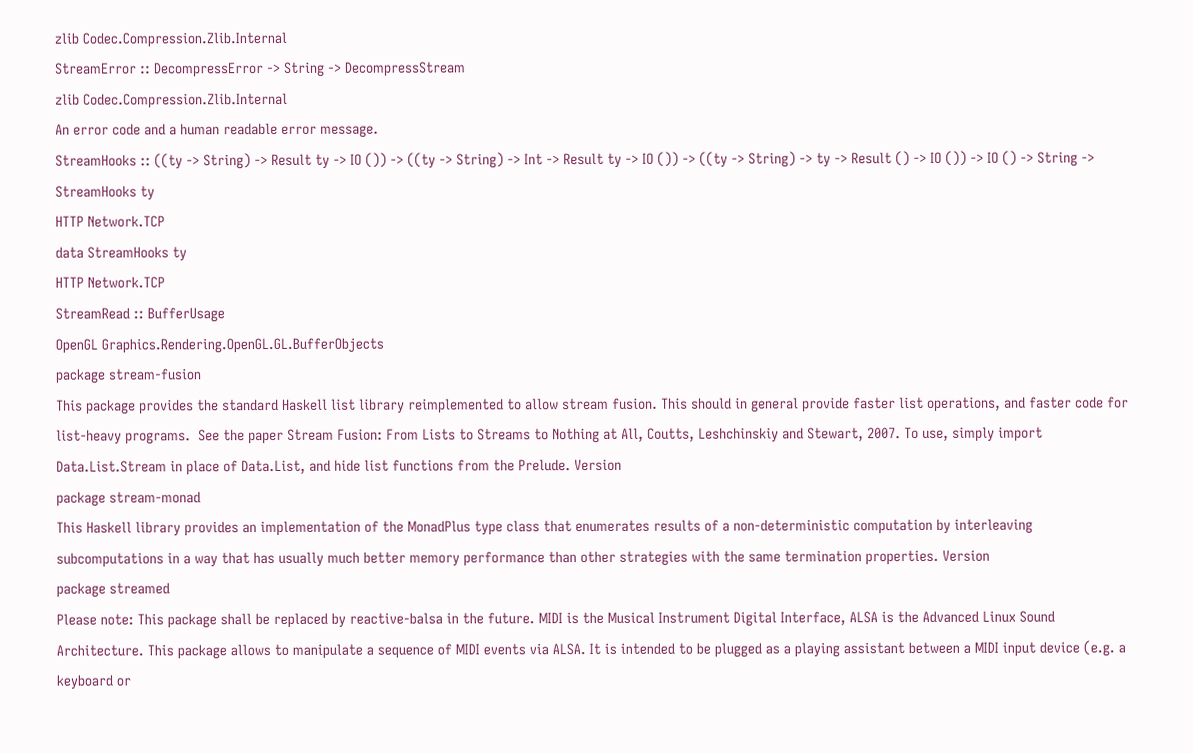zlib Codec.Compression.Zlib.Internal
StreamError :: DecompressError -> String -> DecompressStream
zlib Codec.Compression.Zlib.Internal
An error code and a human readable error message.
StreamHooks :: ((ty -> String) -> Result ty -> IO ()) -> ((ty -> String) -> Int -> Result ty -> IO ()) -> ((ty -> String) -> ty -> Result () -> IO ()) -> IO () -> String -> StreamHooks ty
HTTP Network.TCP
data StreamHooks ty
HTTP Network.TCP
StreamRead :: BufferUsage
OpenGL Graphics.Rendering.OpenGL.GL.BufferObjects
package stream-fusion
This package provides the standard Haskell list library reimplemented to allow stream fusion. This should in general provide faster list operations, and faster code for list-heavy programs.  See the paper Stream Fusion: From Lists to Streams to Nothing at All, Coutts, Leshchinskiy and Stewart, 2007. To use, simply import Data.List.Stream in place of Data.List, and hide list functions from the Prelude. Version
package stream-monad
This Haskell library provides an implementation of the MonadPlus type class that enumerates results of a non-deterministic computation by interleaving subcomputations in a way that has usually much better memory performance than other strategies with the same termination properties. Version
package streamed
Please note: This package shall be replaced by reactive-balsa in the future. MIDI is the Musical Instrument Digital Interface, ALSA is the Advanced Linux Sound Architecture. This package allows to manipulate a sequence of MIDI events via ALSA. It is intended to be plugged as a playing assistant between a MIDI input device (e.g. a keyboard or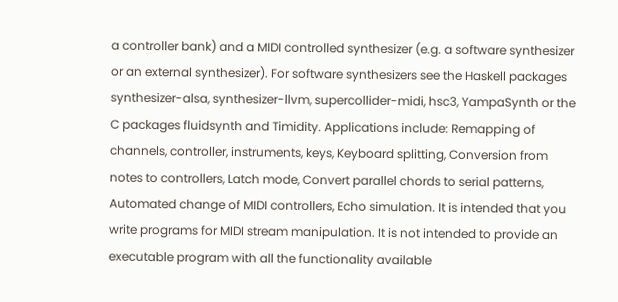a controller bank) and a MIDI controlled synthesizer (e.g. a software synthesizer or an external synthesizer). For software synthesizers see the Haskell packages synthesizer-alsa, synthesizer-llvm, supercollider-midi, hsc3, YampaSynth or the C packages fluidsynth and Timidity. Applications include: Remapping of channels, controller, instruments, keys, Keyboard splitting, Conversion from notes to controllers, Latch mode, Convert parallel chords to serial patterns, Automated change of MIDI controllers, Echo simulation. It is intended that you write programs for MIDI stream manipulation. It is not intended to provide an executable program with all the functionality available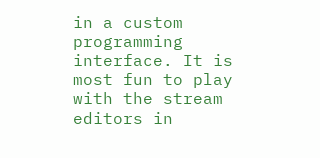in a custom programming interface. It is most fun to play with the stream editors in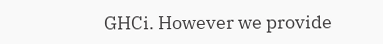GHCi. However we provide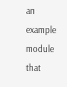an example module that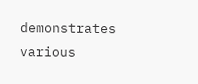demonstrates various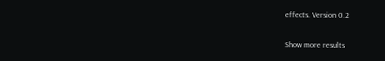effects. Version 0.2

Show more results